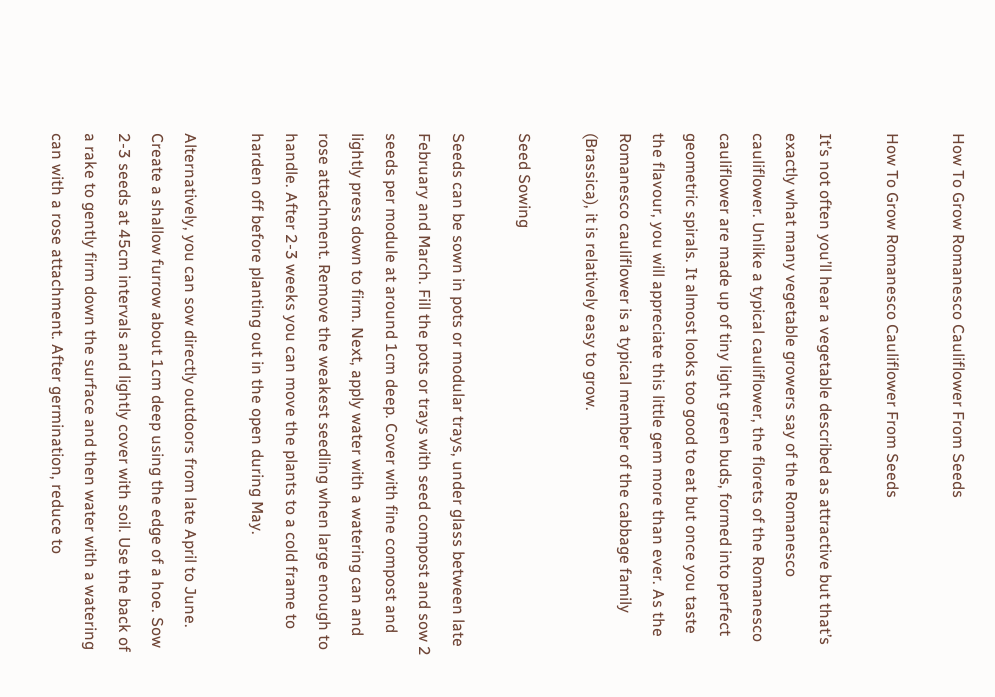How To Grow Romanesco Cauliflower From Seeds

How To Grow Romanesco Cauliflower From Seeds

It’s not often you’ll hear a vegetable described as attractive but that’s exactly what many vegetable growers say of the Romanesco cauliflower. Unlike a typical cauliflower, the florets of the Romanesco cauliflower are made up of tiny light green buds, formed into perfect geometric spirals. It almost looks too good to eat but once you taste the flavour, you will appreciate this little gem more than ever. As the Romanesco cauliflower is a typical member of the cabbage family (Brassica), it is relatively easy to grow.

Seed Sowing

Seeds can be sown in pots or modular trays, under glass between late February and March. Fill the pots or trays with seed compost and sow 2 seeds per module at around 1cm deep. Cover with fine compost and lightly press down to firm. Next, apply water with a watering can and rose attachment. Remove the weakest seedling when large enough to handle. After 2-3 weeks you can move the plants to a cold frame to harden off before planting out in the open during May.

Alternatively, you can sow directly outdoors from late April to June. Create a shallow furrow about 1cm deep using the edge of a hoe. Sow 2-3 seeds at 45cm intervals and lightly cover with soil. Use the back of a rake to gently firm down the surface and then water with a watering can with a rose attachment. After germination, reduce to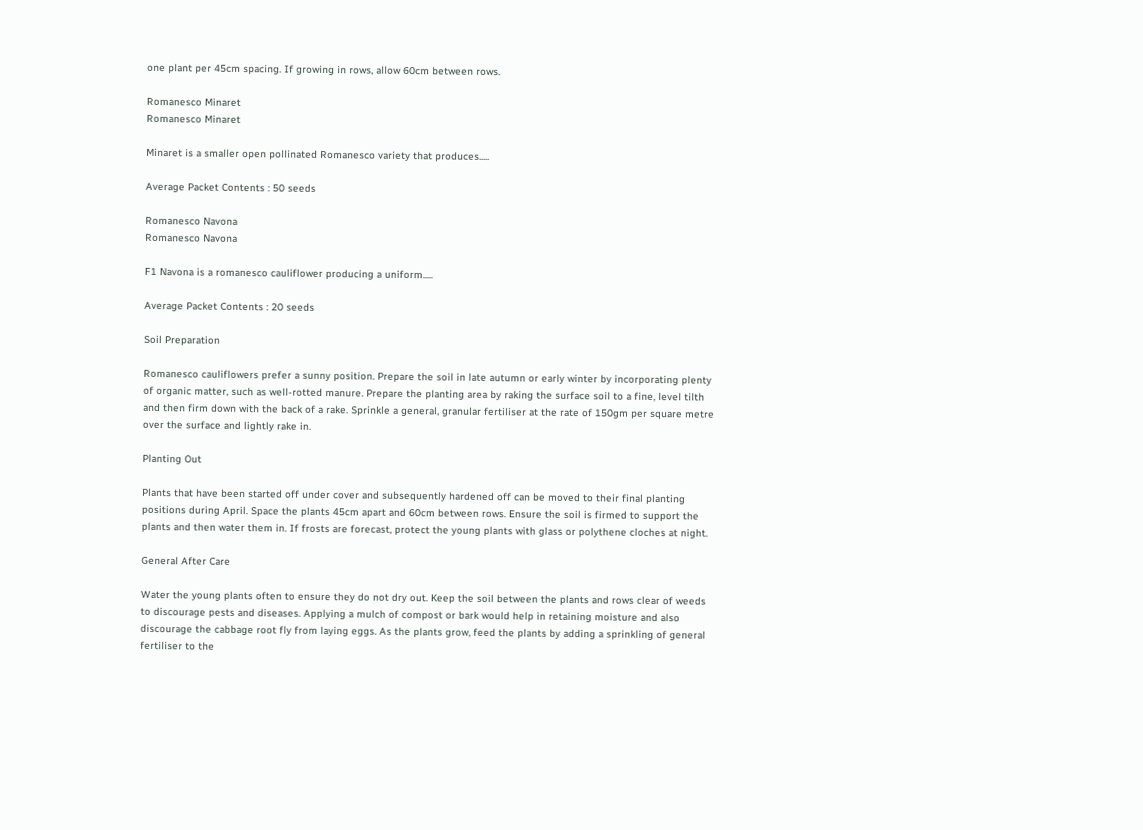one plant per 45cm spacing. If growing in rows, allow 60cm between rows.

Romanesco Minaret
Romanesco Minaret

Minaret is a smaller open pollinated Romanesco variety that produces.....

Average Packet Contents : 50 seeds

Romanesco Navona
Romanesco Navona

F1 Navona is a romanesco cauliflower producing a uniform.....

Average Packet Contents : 20 seeds

Soil Preparation

Romanesco cauliflowers prefer a sunny position. Prepare the soil in late autumn or early winter by incorporating plenty of organic matter, such as well-rotted manure. Prepare the planting area by raking the surface soil to a fine, level tilth and then firm down with the back of a rake. Sprinkle a general, granular fertiliser at the rate of 150gm per square metre over the surface and lightly rake in.

Planting Out

Plants that have been started off under cover and subsequently hardened off can be moved to their final planting positions during April. Space the plants 45cm apart and 60cm between rows. Ensure the soil is firmed to support the plants and then water them in. If frosts are forecast, protect the young plants with glass or polythene cloches at night.

General After Care

Water the young plants often to ensure they do not dry out. Keep the soil between the plants and rows clear of weeds to discourage pests and diseases. Applying a mulch of compost or bark would help in retaining moisture and also discourage the cabbage root fly from laying eggs. As the plants grow, feed the plants by adding a sprinkling of general fertiliser to the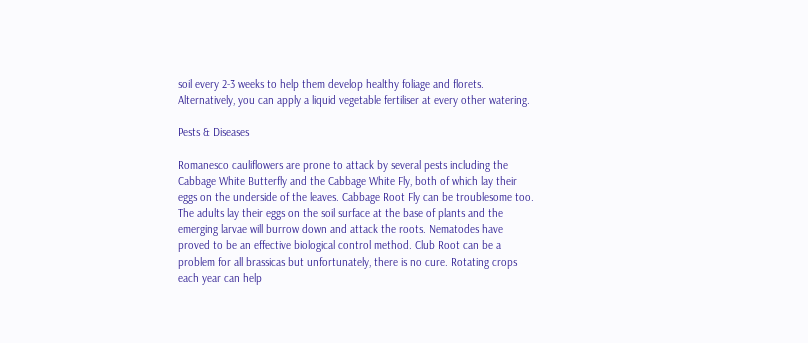soil every 2-3 weeks to help them develop healthy foliage and florets. Alternatively, you can apply a liquid vegetable fertiliser at every other watering.

Pests & Diseases

Romanesco cauliflowers are prone to attack by several pests including the Cabbage White Butterfly and the Cabbage White Fly, both of which lay their eggs on the underside of the leaves. Cabbage Root Fly can be troublesome too. The adults lay their eggs on the soil surface at the base of plants and the emerging larvae will burrow down and attack the roots. Nematodes have proved to be an effective biological control method. Club Root can be a problem for all brassicas but unfortunately, there is no cure. Rotating crops each year can help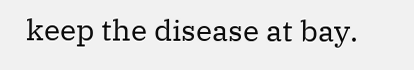keep the disease at bay.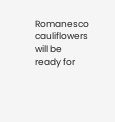Romanesco cauliflowers will be ready for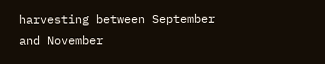harvesting between September and November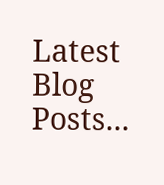Latest Blog Posts...